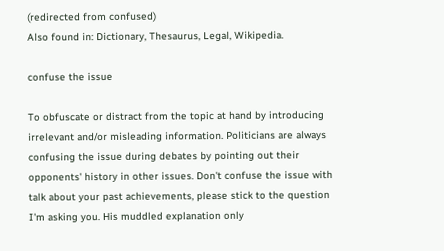(redirected from confused)
Also found in: Dictionary, Thesaurus, Legal, Wikipedia.

confuse the issue

To obfuscate or distract from the topic at hand by introducing irrelevant and/or misleading information. Politicians are always confusing the issue during debates by pointing out their opponents' history in other issues. Don't confuse the issue with talk about your past achievements, please stick to the question I'm asking you. His muddled explanation only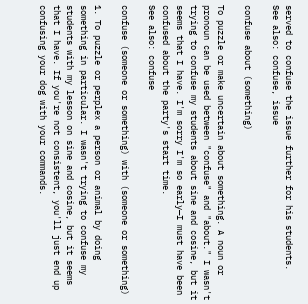served to confuse the issue further for his students.
See also: confuse, issue

confuse about (something)

To puzzle or make uncertain about something. A noun or pronoun can be used between "confuse" and "about." I wasn't trying to confuse my students about sine and cosine, but it seems that I have. I'm sorry I'm so early—I must have been confused about the party's start time.
See also: confuse

confuse (someone or something) with (someone or something)

1. To puzzle or perplex a person or animal by doing something in particular. I wasn't trying to confuse my students with my lesson on sine and cosine, but it seems that I have. If you're not consistent, you'll just end up confusing your dog with your commands.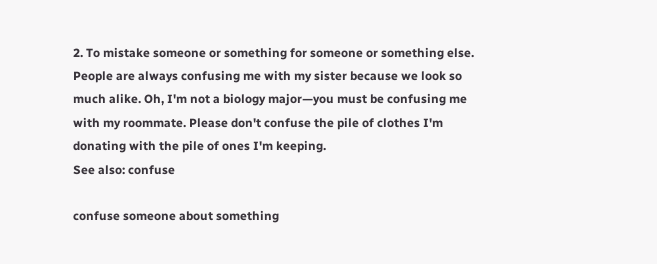2. To mistake someone or something for someone or something else. People are always confusing me with my sister because we look so much alike. Oh, I'm not a biology major—you must be confusing me with my roommate. Please don't confuse the pile of clothes I'm donating with the pile of ones I'm keeping.
See also: confuse

confuse someone about something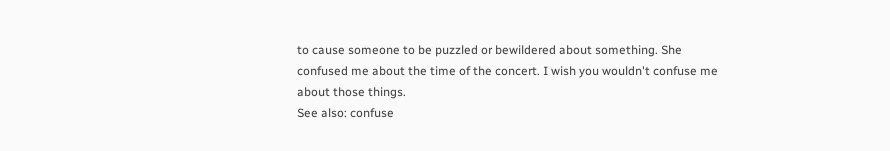to cause someone to be puzzled or bewildered about something. She confused me about the time of the concert. I wish you wouldn't confuse me about those things.
See also: confuse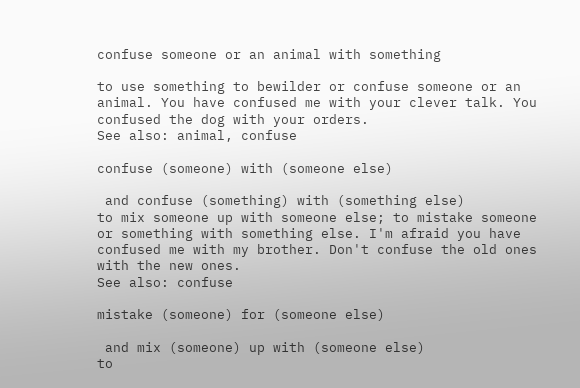confuse someone or an animal with something

to use something to bewilder or confuse someone or an animal. You have confused me with your clever talk. You confused the dog with your orders.
See also: animal, confuse

confuse (someone) with (someone else)

 and confuse (something) with (something else)
to mix someone up with someone else; to mistake someone or something with something else. I'm afraid you have confused me with my brother. Don't confuse the old ones with the new ones.
See also: confuse

mistake (someone) for (someone else)

 and mix (someone) up with (someone else)
to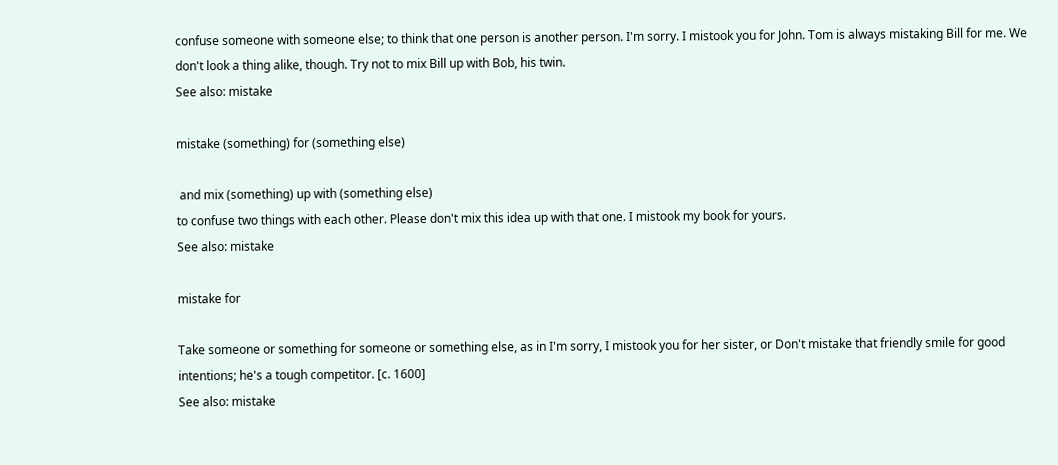confuse someone with someone else; to think that one person is another person. I'm sorry. I mistook you for John. Tom is always mistaking Bill for me. We don't look a thing alike, though. Try not to mix Bill up with Bob, his twin.
See also: mistake

mistake (something) for (something else)

 and mix (something) up with (something else)
to confuse two things with each other. Please don't mix this idea up with that one. I mistook my book for yours.
See also: mistake

mistake for

Take someone or something for someone or something else, as in I'm sorry, I mistook you for her sister, or Don't mistake that friendly smile for good intentions; he's a tough competitor. [c. 1600]
See also: mistake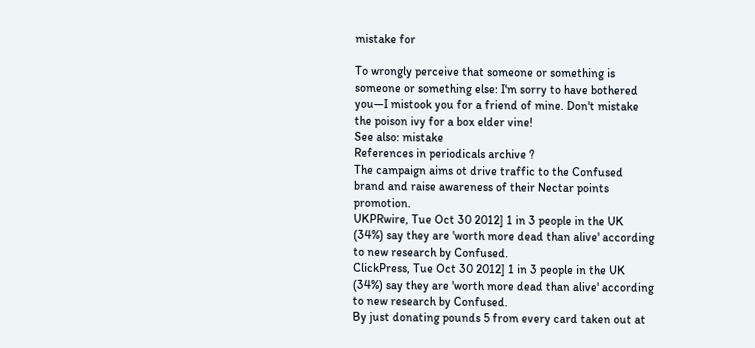mistake for

To wrongly perceive that someone or something is someone or something else: I'm sorry to have bothered you—I mistook you for a friend of mine. Don't mistake the poison ivy for a box elder vine!
See also: mistake
References in periodicals archive ?
The campaign aims ot drive traffic to the Confused brand and raise awareness of their Nectar points promotion.
UKPRwire, Tue Oct 30 2012] 1 in 3 people in the UK (34%) say they are 'worth more dead than alive' according to new research by Confused.
ClickPress, Tue Oct 30 2012] 1 in 3 people in the UK (34%) say they are 'worth more dead than alive' according to new research by Confused.
By just donating pounds 5 from every card taken out at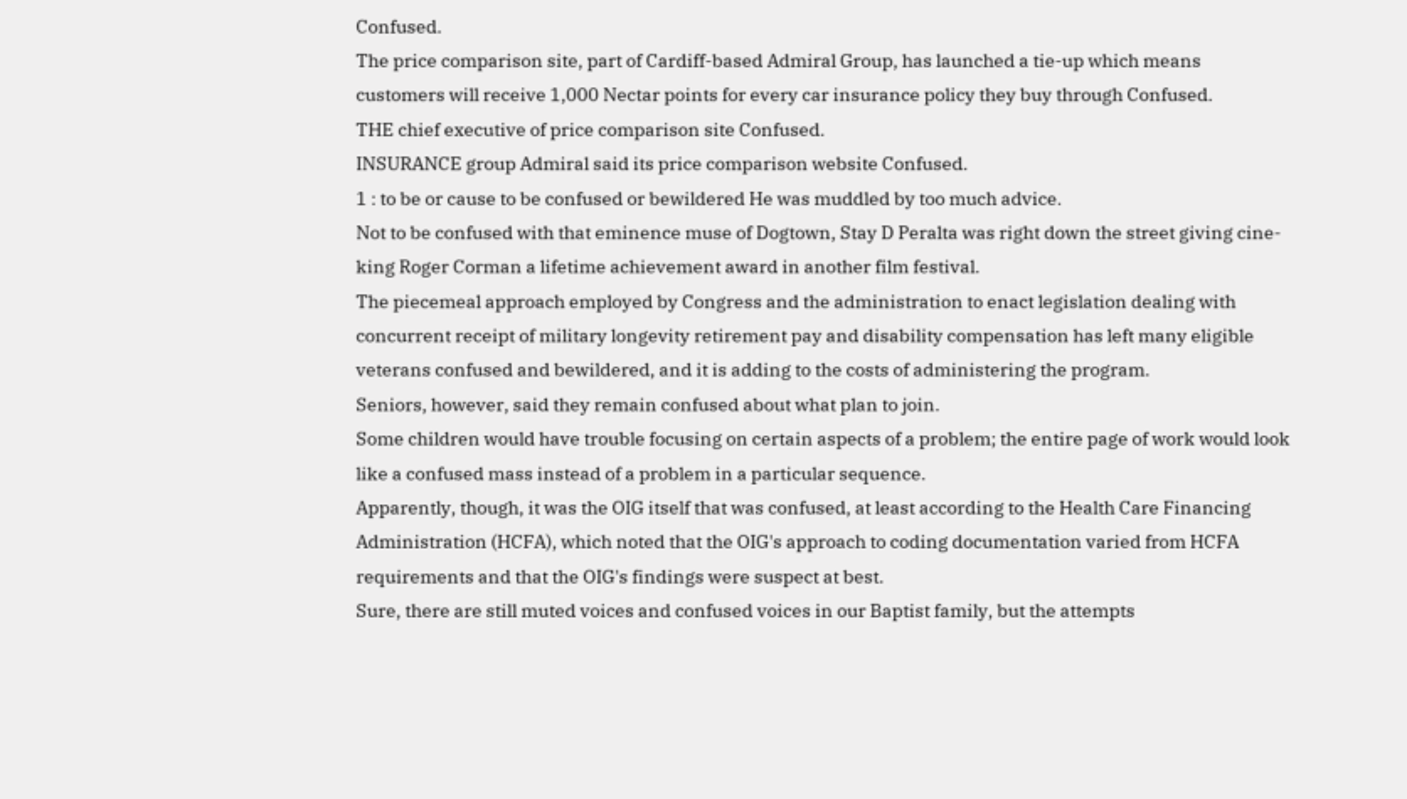Confused.
The price comparison site, part of Cardiff-based Admiral Group, has launched a tie-up which means customers will receive 1,000 Nectar points for every car insurance policy they buy through Confused.
THE chief executive of price comparison site Confused.
INSURANCE group Admiral said its price comparison website Confused.
1 : to be or cause to be confused or bewildered He was muddled by too much advice.
Not to be confused with that eminence muse of Dogtown, Stay D Peralta was right down the street giving cine-king Roger Corman a lifetime achievement award in another film festival.
The piecemeal approach employed by Congress and the administration to enact legislation dealing with concurrent receipt of military longevity retirement pay and disability compensation has left many eligible veterans confused and bewildered, and it is adding to the costs of administering the program.
Seniors, however, said they remain confused about what plan to join.
Some children would have trouble focusing on certain aspects of a problem; the entire page of work would look like a confused mass instead of a problem in a particular sequence.
Apparently, though, it was the OIG itself that was confused, at least according to the Health Care Financing Administration (HCFA), which noted that the OIG's approach to coding documentation varied from HCFA requirements and that the OIG's findings were suspect at best.
Sure, there are still muted voices and confused voices in our Baptist family, but the attempts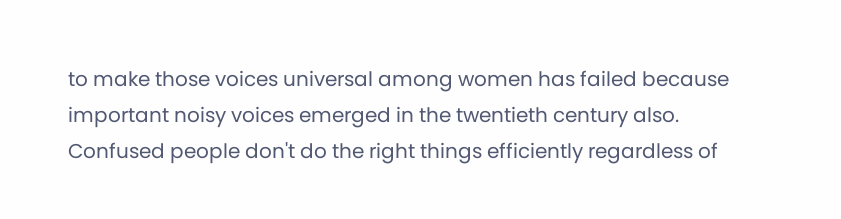to make those voices universal among women has failed because important noisy voices emerged in the twentieth century also.
Confused people don't do the right things efficiently regardless of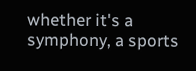whether it's a symphony, a sports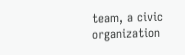team, a civic organization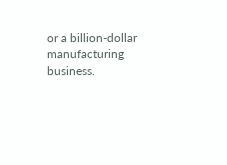or a billion-dollar manufacturing business.